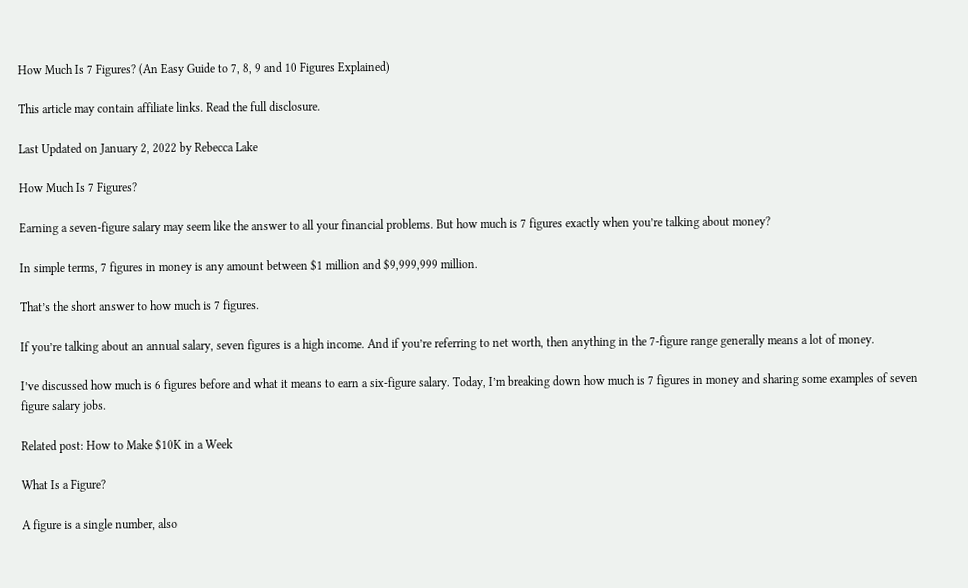How Much Is 7 Figures? (An Easy Guide to 7, 8, 9 and 10 Figures Explained)

This article may contain affiliate links. Read the full disclosure.

Last Updated on January 2, 2022 by Rebecca Lake

How Much Is 7 Figures?

Earning a seven-figure salary may seem like the answer to all your financial problems. But how much is 7 figures exactly when you’re talking about money?

In simple terms, 7 figures in money is any amount between $1 million and $9,999,999 million.

That’s the short answer to how much is 7 figures.

If you’re talking about an annual salary, seven figures is a high income. And if you’re referring to net worth, then anything in the 7-figure range generally means a lot of money.

I’ve discussed how much is 6 figures before and what it means to earn a six-figure salary. Today, I’m breaking down how much is 7 figures in money and sharing some examples of seven figure salary jobs.

Related post: How to Make $10K in a Week

What Is a Figure?

A figure is a single number, also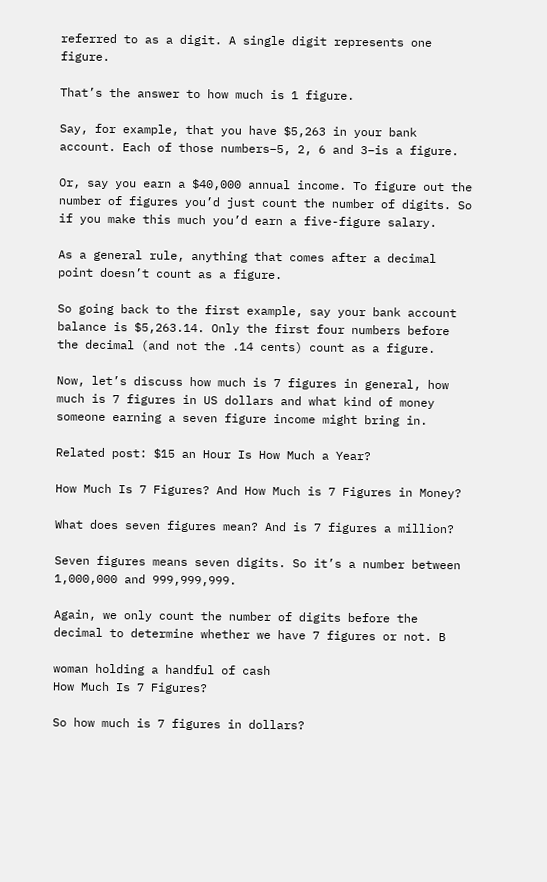referred to as a digit. A single digit represents one figure.

That’s the answer to how much is 1 figure.

Say, for example, that you have $5,263 in your bank account. Each of those numbers–5, 2, 6 and 3–is a figure.

Or, say you earn a $40,000 annual income. To figure out the number of figures you’d just count the number of digits. So if you make this much you’d earn a five-figure salary.

As a general rule, anything that comes after a decimal point doesn’t count as a figure.

So going back to the first example, say your bank account balance is $5,263.14. Only the first four numbers before the decimal (and not the .14 cents) count as a figure.

Now, let’s discuss how much is 7 figures in general, how much is 7 figures in US dollars and what kind of money someone earning a seven figure income might bring in.

Related post: $15 an Hour Is How Much a Year?

How Much Is 7 Figures? And How Much is 7 Figures in Money?

What does seven figures mean? And is 7 figures a million?

Seven figures means seven digits. So it’s a number between 1,000,000 and 999,999,999.

Again, we only count the number of digits before the decimal to determine whether we have 7 figures or not. B

woman holding a handful of cash
How Much Is 7 Figures?

So how much is 7 figures in dollars?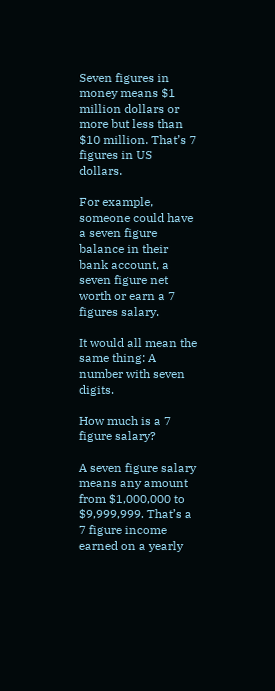Seven figures in money means $1 million dollars or more but less than $10 million. That’s 7 figures in US dollars.

For example, someone could have a seven figure balance in their bank account, a seven figure net worth or earn a 7 figures salary.

It would all mean the same thing: A number with seven digits.

How much is a 7 figure salary?

A seven figure salary means any amount from $1,000,000 to $9,999,999. That’s a 7 figure income earned on a yearly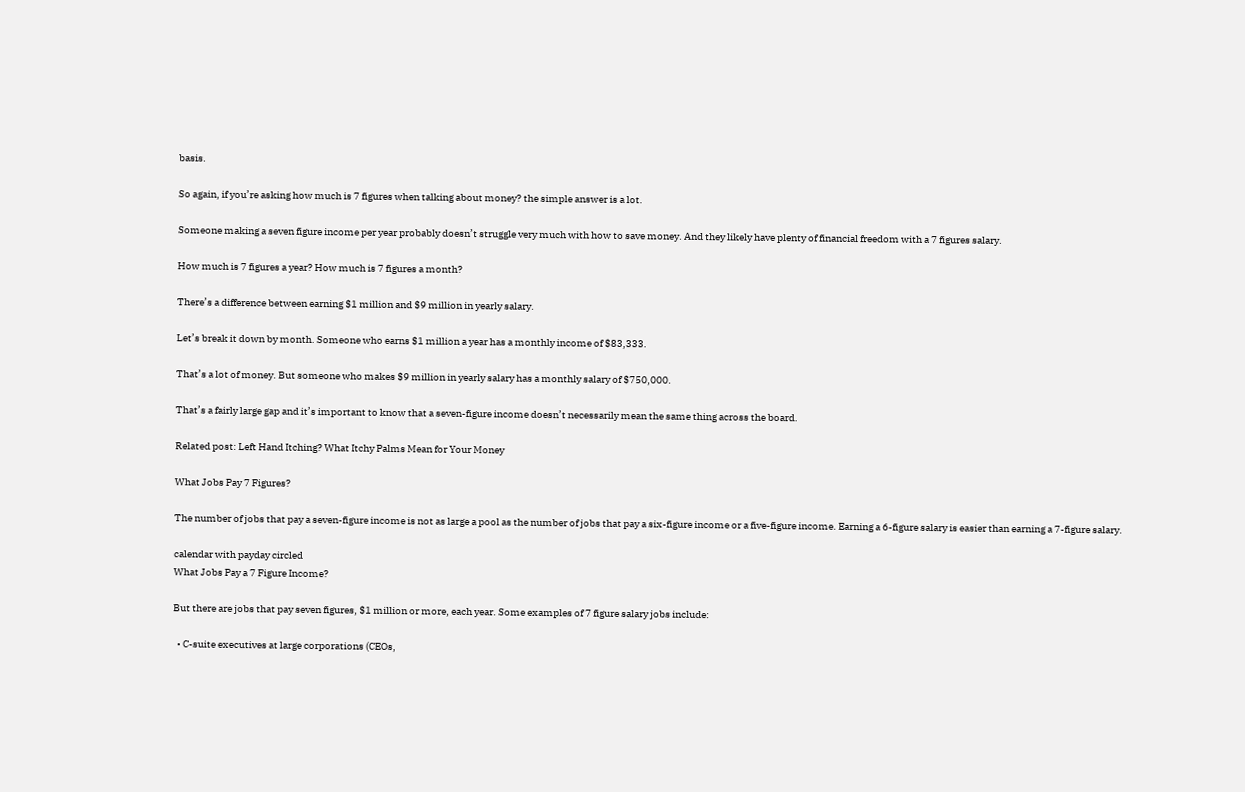basis.

So again, if you’re asking how much is 7 figures when talking about money? the simple answer is a lot.

Someone making a seven figure income per year probably doesn’t struggle very much with how to save money. And they likely have plenty of financial freedom with a 7 figures salary.

How much is 7 figures a year? How much is 7 figures a month?

There’s a difference between earning $1 million and $9 million in yearly salary.

Let’s break it down by month. Someone who earns $1 million a year has a monthly income of $83,333.

That’s a lot of money. But someone who makes $9 million in yearly salary has a monthly salary of $750,000.

That’s a fairly large gap and it’s important to know that a seven-figure income doesn’t necessarily mean the same thing across the board.

Related post: Left Hand Itching? What Itchy Palms Mean for Your Money

What Jobs Pay 7 Figures?

The number of jobs that pay a seven-figure income is not as large a pool as the number of jobs that pay a six-figure income or a five-figure income. Earning a 6-figure salary is easier than earning a 7-figure salary.

calendar with payday circled
What Jobs Pay a 7 Figure Income?

But there are jobs that pay seven figures, $1 million or more, each year. Some examples of 7 figure salary jobs include:

  • C-suite executives at large corporations (CEOs,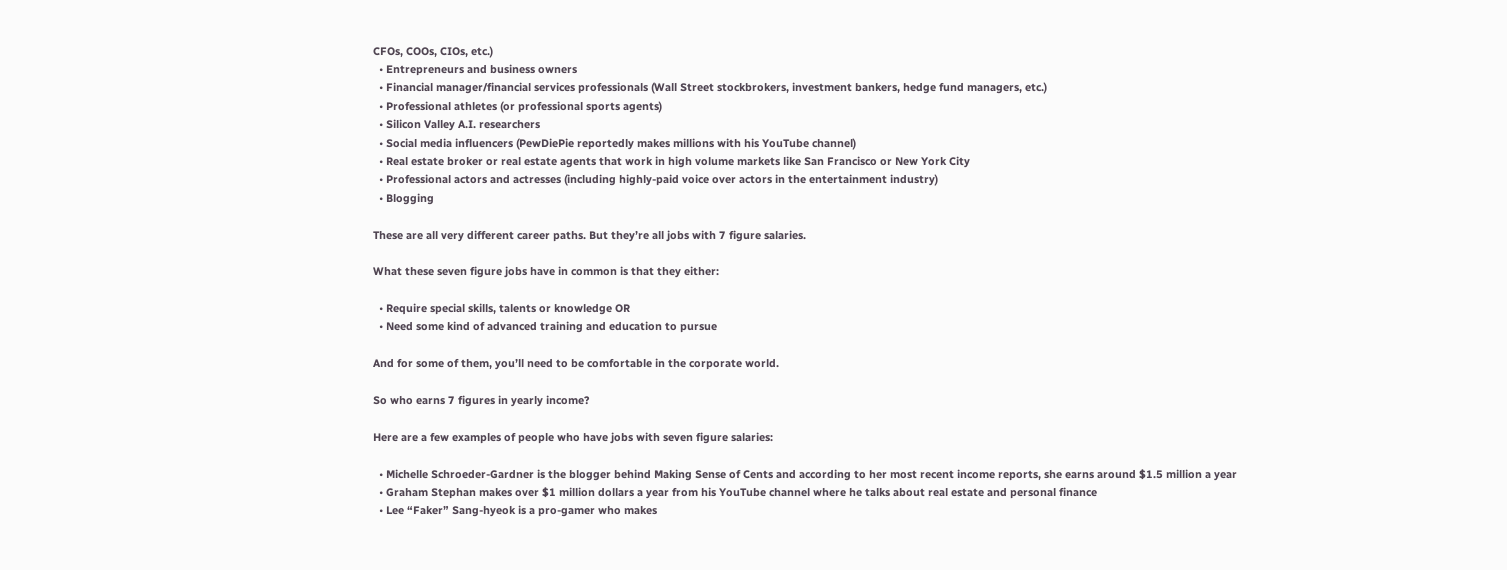CFOs, COOs, CIOs, etc.)
  • Entrepreneurs and business owners
  • Financial manager/financial services professionals (Wall Street stockbrokers, investment bankers, hedge fund managers, etc.)
  • Professional athletes (or professional sports agents)
  • Silicon Valley A.I. researchers
  • Social media influencers (PewDiePie reportedly makes millions with his YouTube channel)
  • Real estate broker or real estate agents that work in high volume markets like San Francisco or New York City
  • Professional actors and actresses (including highly-paid voice over actors in the entertainment industry)
  • Blogging

These are all very different career paths. But they’re all jobs with 7 figure salaries.

What these seven figure jobs have in common is that they either:

  • Require special skills, talents or knowledge OR
  • Need some kind of advanced training and education to pursue

And for some of them, you’ll need to be comfortable in the corporate world.

So who earns 7 figures in yearly income?

Here are a few examples of people who have jobs with seven figure salaries:

  • Michelle Schroeder-Gardner is the blogger behind Making Sense of Cents and according to her most recent income reports, she earns around $1.5 million a year
  • Graham Stephan makes over $1 million dollars a year from his YouTube channel where he talks about real estate and personal finance
  • Lee “Faker” Sang-hyeok is a pro-gamer who makes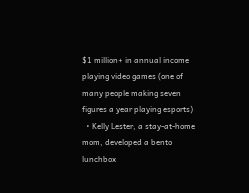$1 million+ in annual income playing video games (one of many people making seven figures a year playing esports)
  • Kelly Lester, a stay-at-home mom, developed a bento lunchbox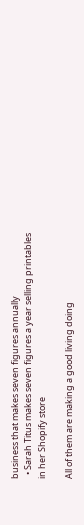business that makes seven figures annually
  • Sarah Titus makes seven figures a year selling printables in her Shopify store

All of them are making a good living doing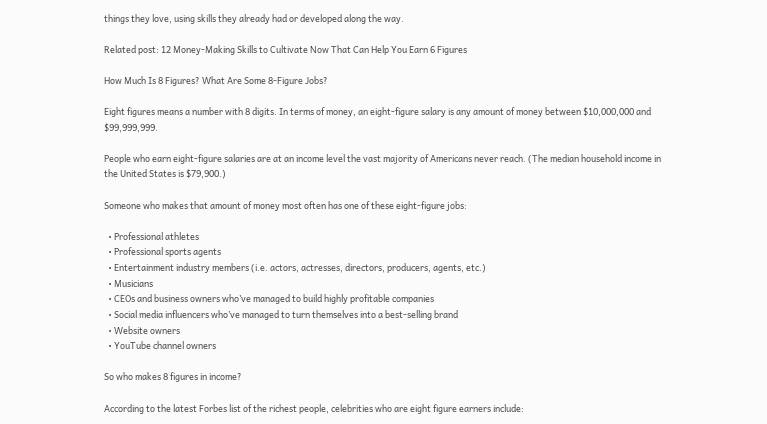things they love, using skills they already had or developed along the way.

Related post: 12 Money-Making Skills to Cultivate Now That Can Help You Earn 6 Figures

How Much Is 8 Figures? What Are Some 8-Figure Jobs?

Eight figures means a number with 8 digits. In terms of money, an eight-figure salary is any amount of money between $10,000,000 and $99,999,999.

People who earn eight-figure salaries are at an income level the vast majority of Americans never reach. (The median household income in the United States is $79,900.)

Someone who makes that amount of money most often has one of these eight-figure jobs:

  • Professional athletes
  • Professional sports agents
  • Entertainment industry members (i.e. actors, actresses, directors, producers, agents, etc.)
  • Musicians
  • CEOs and business owners who’ve managed to build highly profitable companies
  • Social media influencers who’ve managed to turn themselves into a best-selling brand
  • Website owners
  • YouTube channel owners

So who makes 8 figures in income?

According to the latest Forbes list of the richest people, celebrities who are eight figure earners include: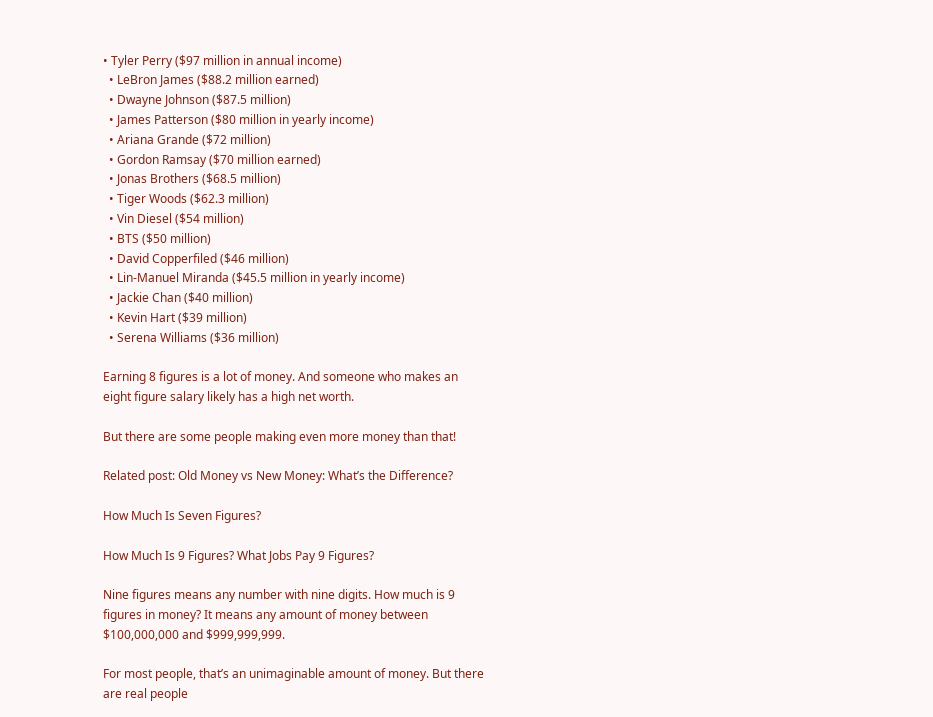• Tyler Perry ($97 million in annual income)
  • LeBron James ($88.2 million earned)
  • Dwayne Johnson ($87.5 million)
  • James Patterson ($80 million in yearly income)
  • Ariana Grande ($72 million)
  • Gordon Ramsay ($70 million earned)
  • Jonas Brothers ($68.5 million)
  • Tiger Woods ($62.3 million)
  • Vin Diesel ($54 million)
  • BTS ($50 million)
  • David Copperfiled ($46 million)
  • Lin-Manuel Miranda ($45.5 million in yearly income)
  • Jackie Chan ($40 million)
  • Kevin Hart ($39 million)
  • Serena Williams ($36 million)

Earning 8 figures is a lot of money. And someone who makes an eight figure salary likely has a high net worth.

But there are some people making even more money than that!

Related post: Old Money vs New Money: What’s the Difference?

How Much Is Seven Figures?

How Much Is 9 Figures? What Jobs Pay 9 Figures?

Nine figures means any number with nine digits. How much is 9 figures in money? It means any amount of money between $100,000,000 and $999,999,999.

For most people, that’s an unimaginable amount of money. But there are real people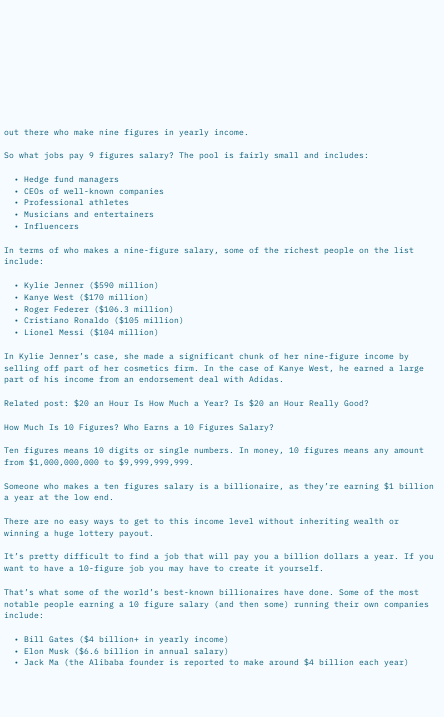out there who make nine figures in yearly income.

So what jobs pay 9 figures salary? The pool is fairly small and includes:

  • Hedge fund managers
  • CEOs of well-known companies
  • Professional athletes
  • Musicians and entertainers
  • Influencers

In terms of who makes a nine-figure salary, some of the richest people on the list include:

  • Kylie Jenner ($590 million)
  • Kanye West ($170 million)
  • Roger Federer ($106.3 million)
  • Cristiano Ronaldo ($105 million)
  • Lionel Messi ($104 million)

In Kylie Jenner’s case, she made a significant chunk of her nine-figure income by selling off part of her cosmetics firm. In the case of Kanye West, he earned a large part of his income from an endorsement deal with Adidas.

Related post: $20 an Hour Is How Much a Year? Is $20 an Hour Really Good?

How Much Is 10 Figures? Who Earns a 10 Figures Salary?

Ten figures means 10 digits or single numbers. In money, 10 figures means any amount from $1,000,000,000 to $9,999,999,999.

Someone who makes a ten figures salary is a billionaire, as they’re earning $1 billion a year at the low end.

There are no easy ways to get to this income level without inheriting wealth or winning a huge lottery payout.

It’s pretty difficult to find a job that will pay you a billion dollars a year. If you want to have a 10-figure job you may have to create it yourself.

That’s what some of the world’s best-known billionaires have done. Some of the most notable people earning a 10 figure salary (and then some) running their own companies include:

  • Bill Gates ($4 billion+ in yearly income)
  • Elon Musk ($6.6 billion in annual salary)
  • Jack Ma (the Alibaba founder is reported to make around $4 billion each year)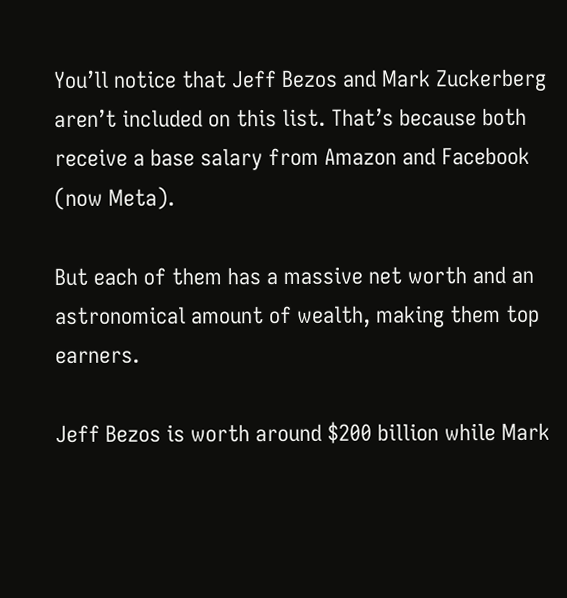You’ll notice that Jeff Bezos and Mark Zuckerberg aren’t included on this list. That’s because both receive a base salary from Amazon and Facebook (now Meta).

But each of them has a massive net worth and an astronomical amount of wealth, making them top earners.

Jeff Bezos is worth around $200 billion while Mark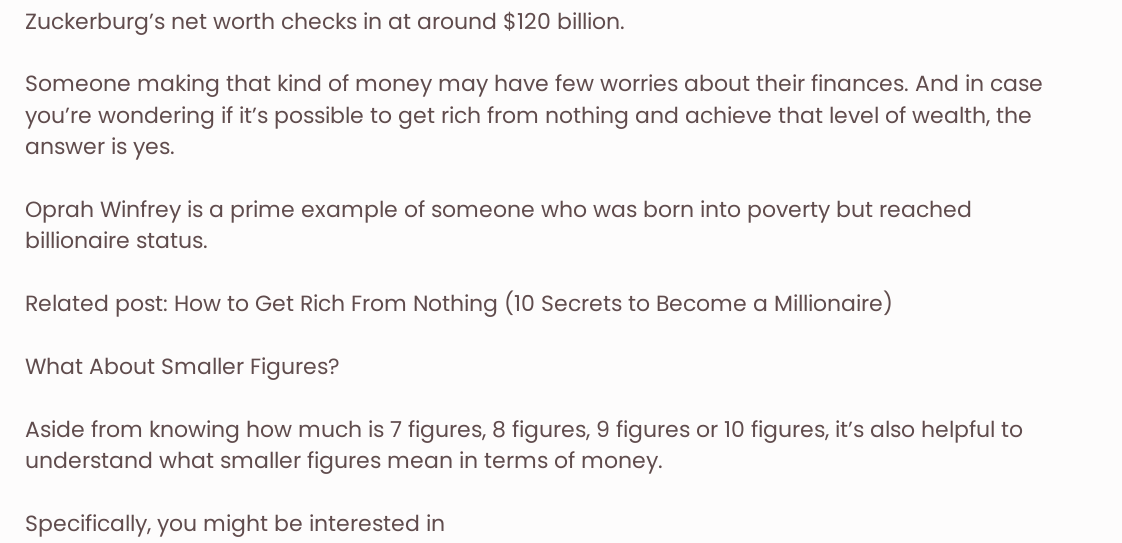Zuckerburg’s net worth checks in at around $120 billion.

Someone making that kind of money may have few worries about their finances. And in case you’re wondering if it’s possible to get rich from nothing and achieve that level of wealth, the answer is yes.

Oprah Winfrey is a prime example of someone who was born into poverty but reached billionaire status.

Related post: How to Get Rich From Nothing (10 Secrets to Become a Millionaire)

What About Smaller Figures?

Aside from knowing how much is 7 figures, 8 figures, 9 figures or 10 figures, it’s also helpful to understand what smaller figures mean in terms of money.

Specifically, you might be interested in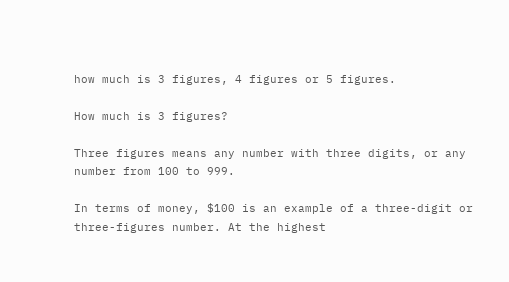how much is 3 figures, 4 figures or 5 figures.

How much is 3 figures?

Three figures means any number with three digits, or any number from 100 to 999.

In terms of money, $100 is an example of a three-digit or three-figures number. At the highest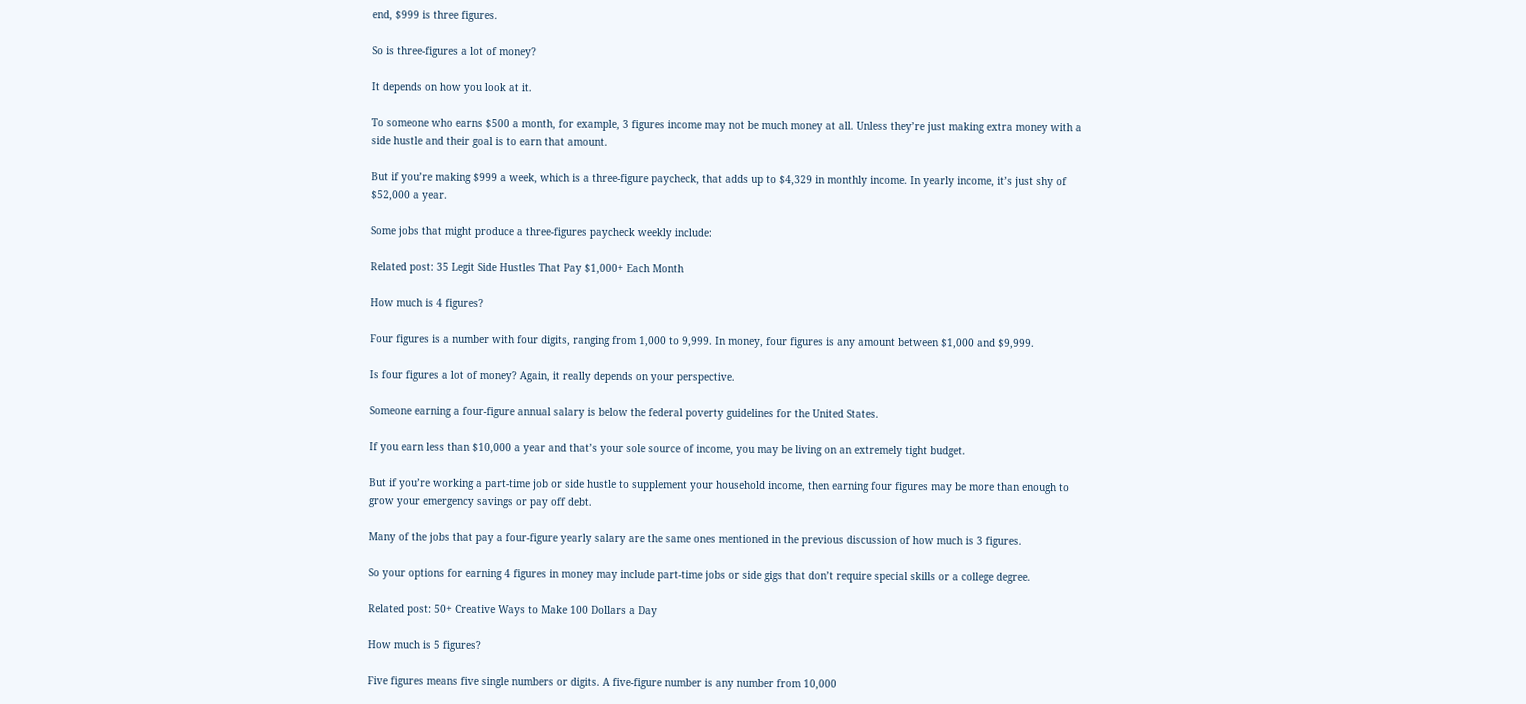end, $999 is three figures.

So is three-figures a lot of money?

It depends on how you look at it.

To someone who earns $500 a month, for example, 3 figures income may not be much money at all. Unless they’re just making extra money with a side hustle and their goal is to earn that amount.

But if you’re making $999 a week, which is a three-figure paycheck, that adds up to $4,329 in monthly income. In yearly income, it’s just shy of $52,000 a year.

Some jobs that might produce a three-figures paycheck weekly include:

Related post: 35 Legit Side Hustles That Pay $1,000+ Each Month

How much is 4 figures?

Four figures is a number with four digits, ranging from 1,000 to 9,999. In money, four figures is any amount between $1,000 and $9,999.

Is four figures a lot of money? Again, it really depends on your perspective.

Someone earning a four-figure annual salary is below the federal poverty guidelines for the United States.

If you earn less than $10,000 a year and that’s your sole source of income, you may be living on an extremely tight budget.

But if you’re working a part-time job or side hustle to supplement your household income, then earning four figures may be more than enough to grow your emergency savings or pay off debt.

Many of the jobs that pay a four-figure yearly salary are the same ones mentioned in the previous discussion of how much is 3 figures.

So your options for earning 4 figures in money may include part-time jobs or side gigs that don’t require special skills or a college degree.

Related post: 50+ Creative Ways to Make 100 Dollars a Day

How much is 5 figures?

Five figures means five single numbers or digits. A five-figure number is any number from 10,000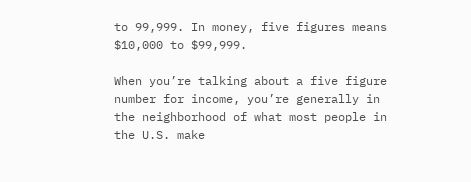to 99,999. In money, five figures means $10,000 to $99,999.

When you’re talking about a five figure number for income, you’re generally in the neighborhood of what most people in the U.S. make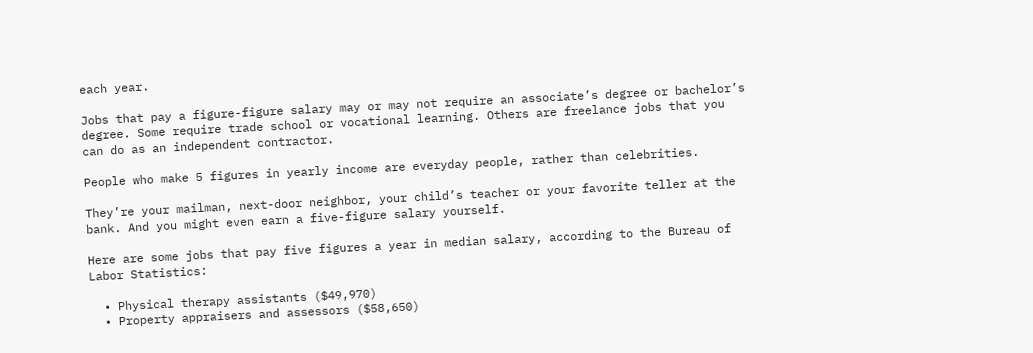each year.

Jobs that pay a figure-figure salary may or may not require an associate’s degree or bachelor’s degree. Some require trade school or vocational learning. Others are freelance jobs that you can do as an independent contractor.

People who make 5 figures in yearly income are everyday people, rather than celebrities.

They’re your mailman, next-door neighbor, your child’s teacher or your favorite teller at the bank. And you might even earn a five-figure salary yourself.

Here are some jobs that pay five figures a year in median salary, according to the Bureau of Labor Statistics:

  • Physical therapy assistants ($49,970)
  • Property appraisers and assessors ($58,650)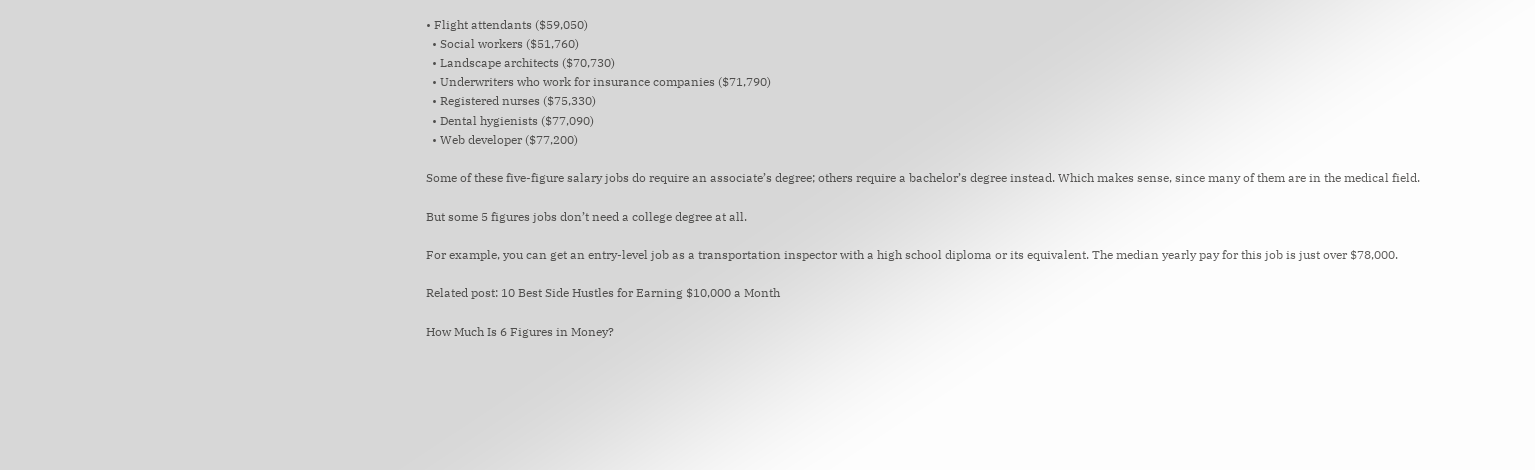• Flight attendants ($59,050)
  • Social workers ($51,760)
  • Landscape architects ($70,730)
  • Underwriters who work for insurance companies ($71,790)
  • Registered nurses ($75,330)
  • Dental hygienists ($77,090)
  • Web developer ($77,200)

Some of these five-figure salary jobs do require an associate’s degree; others require a bachelor’s degree instead. Which makes sense, since many of them are in the medical field.

But some 5 figures jobs don’t need a college degree at all.

For example, you can get an entry-level job as a transportation inspector with a high school diploma or its equivalent. The median yearly pay for this job is just over $78,000.

Related post: 10 Best Side Hustles for Earning $10,000 a Month

How Much Is 6 Figures in Money?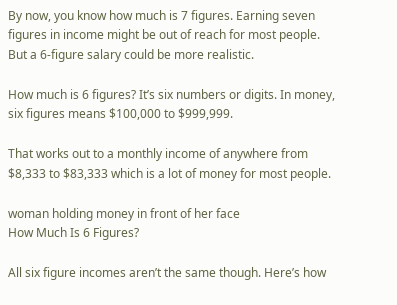By now, you know how much is 7 figures. Earning seven figures in income might be out of reach for most people. But a 6-figure salary could be more realistic.

How much is 6 figures? It’s six numbers or digits. In money, six figures means $100,000 to $999,999.

That works out to a monthly income of anywhere from $8,333 to $83,333 which is a lot of money for most people.

woman holding money in front of her face
How Much Is 6 Figures?

All six figure incomes aren’t the same though. Here’s how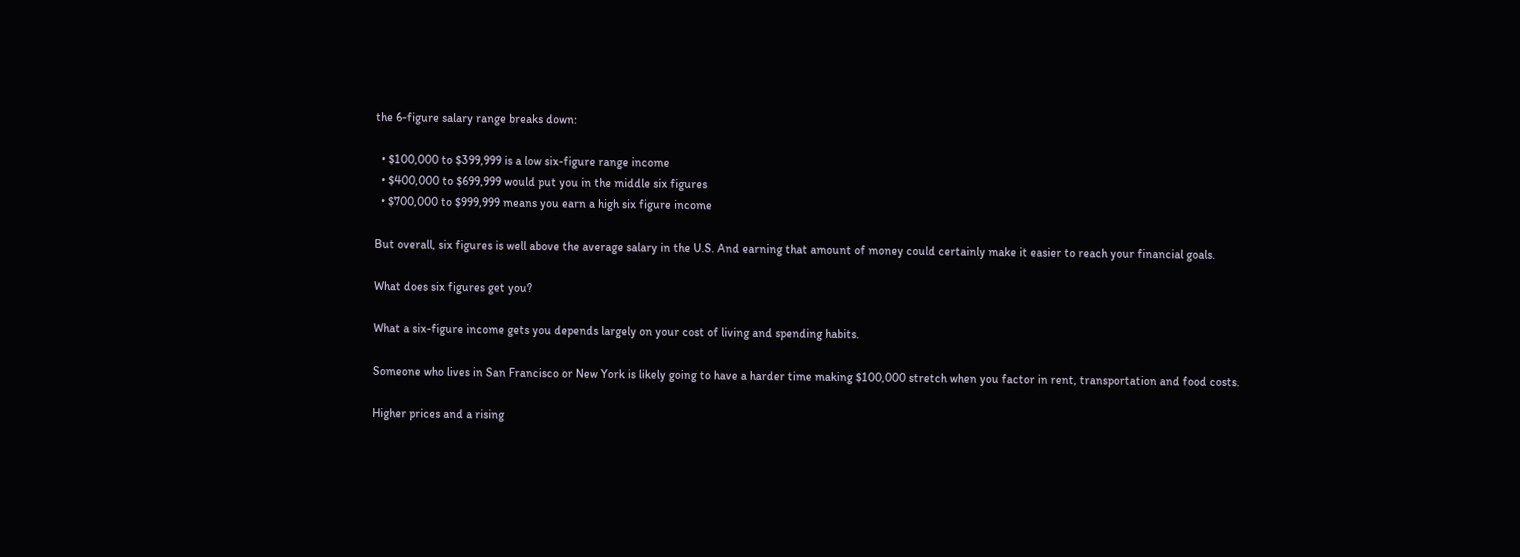the 6-figure salary range breaks down:

  • $100,000 to $399,999 is a low six-figure range income
  • $400,000 to $699,999 would put you in the middle six figures
  • $700,000 to $999,999 means you earn a high six figure income

But overall, six figures is well above the average salary in the U.S. And earning that amount of money could certainly make it easier to reach your financial goals.

What does six figures get you?

What a six-figure income gets you depends largely on your cost of living and spending habits.

Someone who lives in San Francisco or New York is likely going to have a harder time making $100,000 stretch when you factor in rent, transportation and food costs.

Higher prices and a rising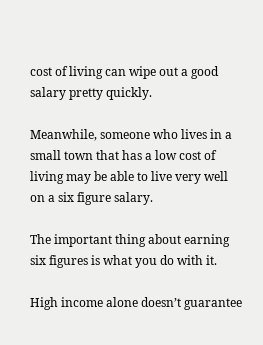cost of living can wipe out a good salary pretty quickly.

Meanwhile, someone who lives in a small town that has a low cost of living may be able to live very well on a six figure salary.

The important thing about earning six figures is what you do with it.

High income alone doesn’t guarantee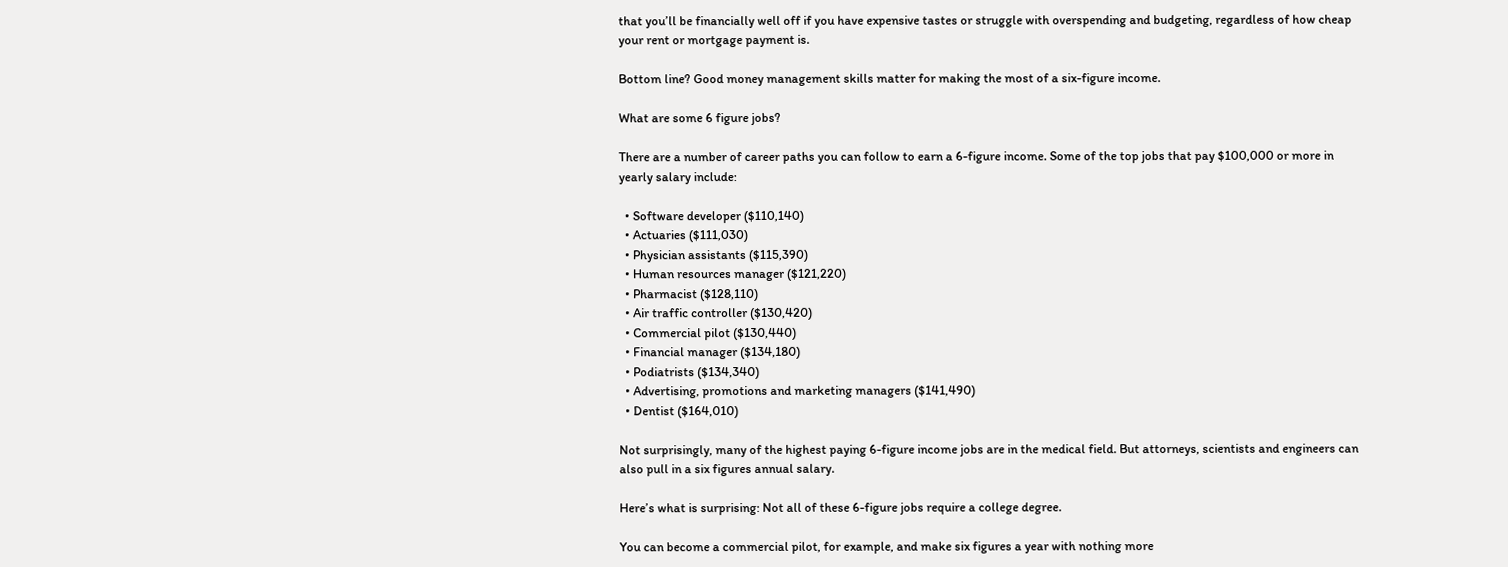that you’ll be financially well off if you have expensive tastes or struggle with overspending and budgeting, regardless of how cheap your rent or mortgage payment is.

Bottom line? Good money management skills matter for making the most of a six-figure income.

What are some 6 figure jobs?

There are a number of career paths you can follow to earn a 6-figure income. Some of the top jobs that pay $100,000 or more in yearly salary include:

  • Software developer ($110,140)
  • Actuaries ($111,030)
  • Physician assistants ($115,390)
  • Human resources manager ($121,220)
  • Pharmacist ($128,110)
  • Air traffic controller ($130,420)
  • Commercial pilot ($130,440)
  • Financial manager ($134,180)
  • Podiatrists ($134,340)
  • Advertising, promotions and marketing managers ($141,490)
  • Dentist ($164,010)

Not surprisingly, many of the highest paying 6-figure income jobs are in the medical field. But attorneys, scientists and engineers can also pull in a six figures annual salary.

Here’s what is surprising: Not all of these 6-figure jobs require a college degree.

You can become a commercial pilot, for example, and make six figures a year with nothing more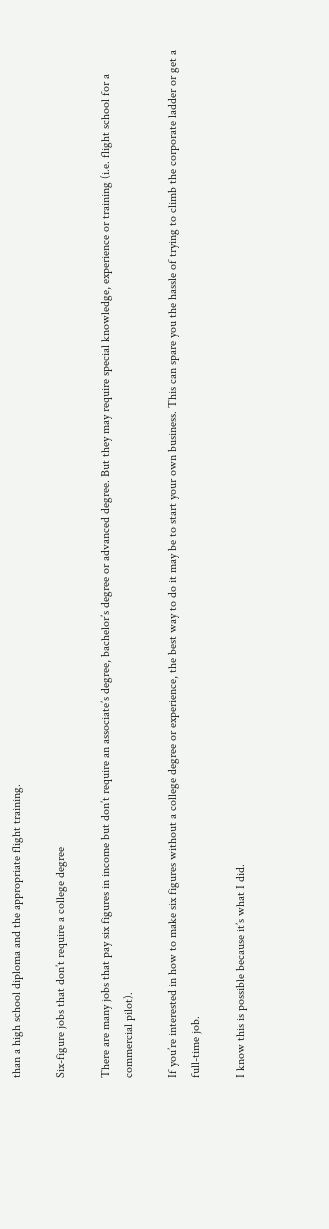than a high school diploma and the appropriate flight training.

Six-figure jobs that don’t require a college degree

There are many jobs that pay six figures in income but don’t require an associate’s degree, bachelor’s degree or advanced degree. But they may require special knowledge, experience or training (i.e. flight school for a commercial pilot).

If you’re interested in how to make six figures without a college degree or experience, the best way to do it may be to start your own business. This can spare you the hassle of trying to climb the corporate ladder or get a full-time job.

I know this is possible because it’s what I did.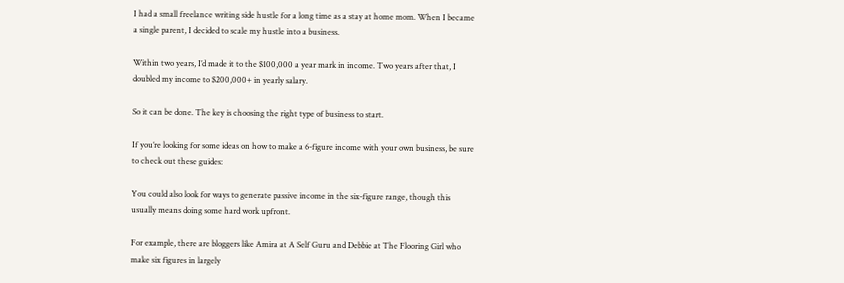I had a small freelance writing side hustle for a long time as a stay at home mom. When I became a single parent, I decided to scale my hustle into a business.

Within two years, I’d made it to the $100,000 a year mark in income. Two years after that, I doubled my income to $200,000+ in yearly salary.

So it can be done. The key is choosing the right type of business to start.

If you’re looking for some ideas on how to make a 6-figure income with your own business, be sure to check out these guides:

You could also look for ways to generate passive income in the six-figure range, though this usually means doing some hard work upfront.

For example, there are bloggers like Amira at A Self Guru and Debbie at The Flooring Girl who make six figures in largely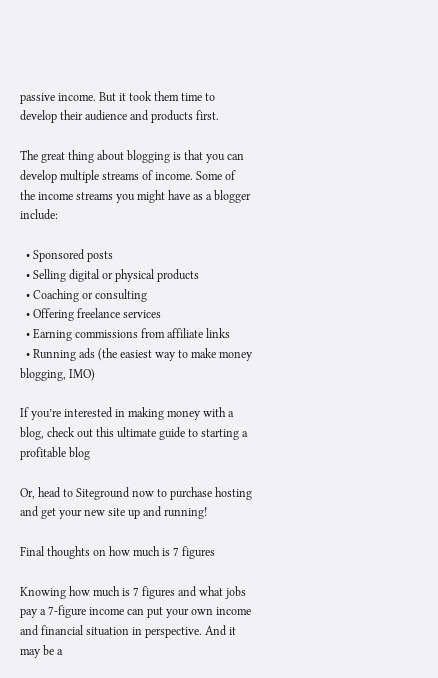passive income. But it took them time to develop their audience and products first.

The great thing about blogging is that you can develop multiple streams of income. Some of the income streams you might have as a blogger include:

  • Sponsored posts
  • Selling digital or physical products
  • Coaching or consulting
  • Offering freelance services
  • Earning commissions from affiliate links
  • Running ads (the easiest way to make money blogging, IMO)

If you’re interested in making money with a blog, check out this ultimate guide to starting a profitable blog

Or, head to Siteground now to purchase hosting and get your new site up and running!

Final thoughts on how much is 7 figures

Knowing how much is 7 figures and what jobs pay a 7-figure income can put your own income and financial situation in perspective. And it may be a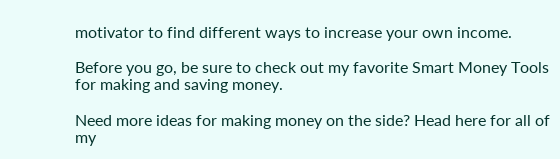motivator to find different ways to increase your own income.

Before you go, be sure to check out my favorite Smart Money Tools for making and saving money.

Need more ideas for making money on the side? Head here for all of my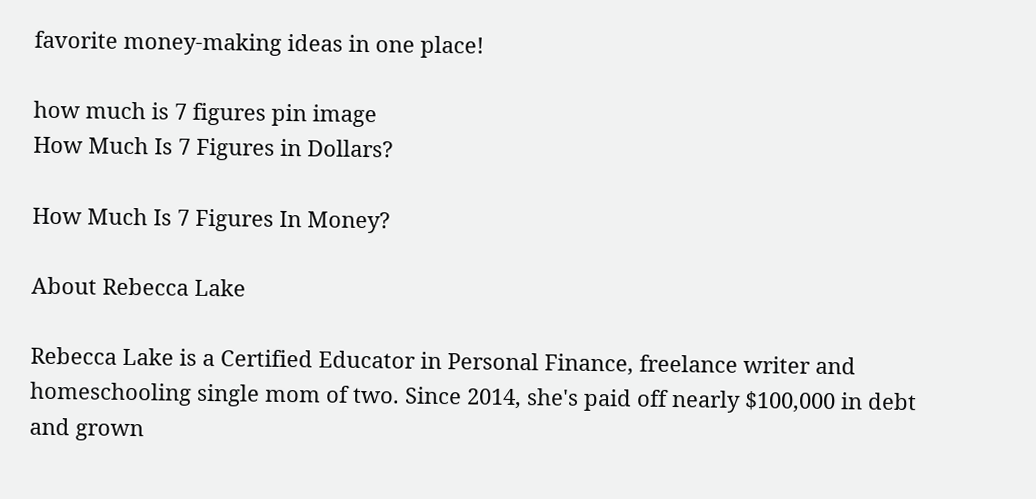favorite money-making ideas in one place!

how much is 7 figures pin image
How Much Is 7 Figures in Dollars?

How Much Is 7 Figures In Money?

About Rebecca Lake

Rebecca Lake is a Certified Educator in Personal Finance, freelance writer and homeschooling single mom of two. Since 2014, she's paid off nearly $100,000 in debt and grown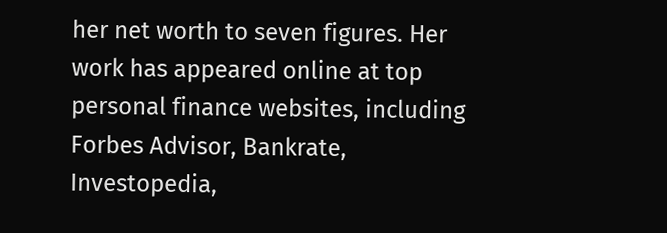her net worth to seven figures. Her work has appeared online at top personal finance websites, including Forbes Advisor, Bankrate, Investopedia,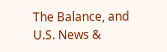The Balance, and U.S. News &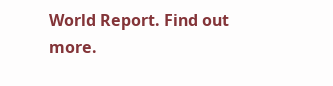World Report. Find out more.